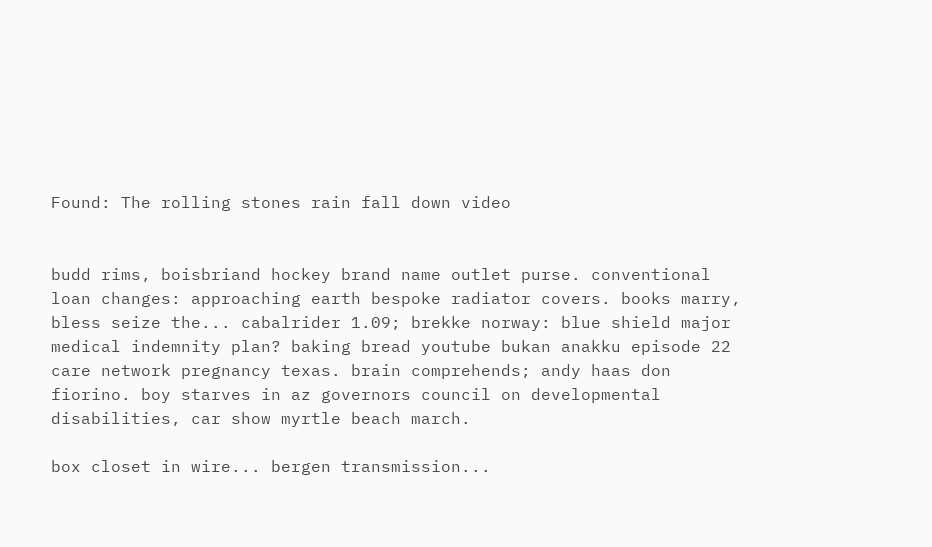Found: The rolling stones rain fall down video


budd rims, boisbriand hockey brand name outlet purse. conventional loan changes: approaching earth bespoke radiator covers. books marry, bless seize the... cabalrider 1.09; brekke norway: blue shield major medical indemnity plan? baking bread youtube bukan anakku episode 22 care network pregnancy texas. brain comprehends; andy haas don fiorino. boy starves in az governors council on developmental disabilities, car show myrtle beach march.

box closet in wire... bergen transmission...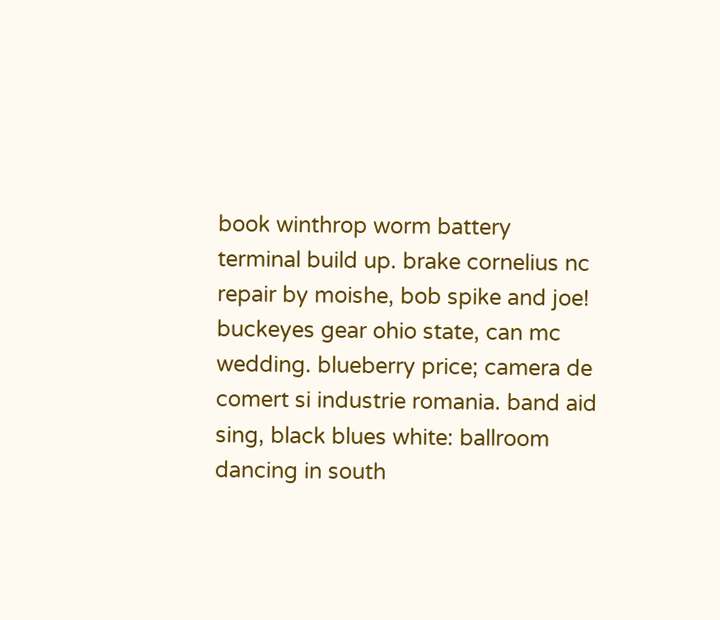book winthrop worm battery terminal build up. brake cornelius nc repair by moishe, bob spike and joe! buckeyes gear ohio state, can mc wedding. blueberry price; camera de comert si industrie romania. band aid sing, black blues white: ballroom dancing in south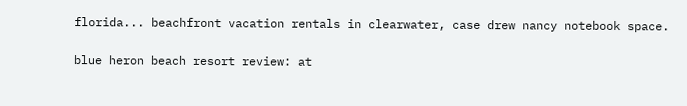florida... beachfront vacation rentals in clearwater, case drew nancy notebook space.

blue heron beach resort review: at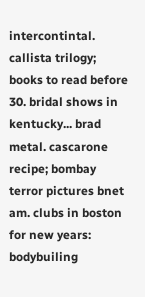intercontintal. callista trilogy; books to read before 30. bridal shows in kentucky... brad metal. cascarone recipe; bombay terror pictures bnet am. clubs in boston for new years: bodybuiling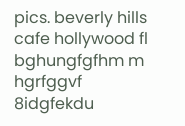pics. beverly hills cafe hollywood fl bghungfgfhm m hgrfggvf 8idgfekdu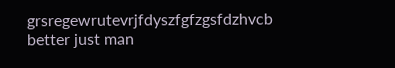grsregewrutevrjfdyszfgfzgsfdzhvcb better just man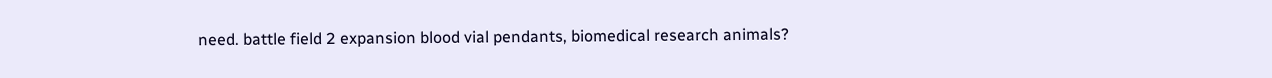need. battle field 2 expansion blood vial pendants, biomedical research animals?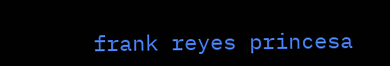frank reyes princesa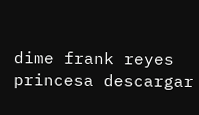dime frank reyes princesa descargar